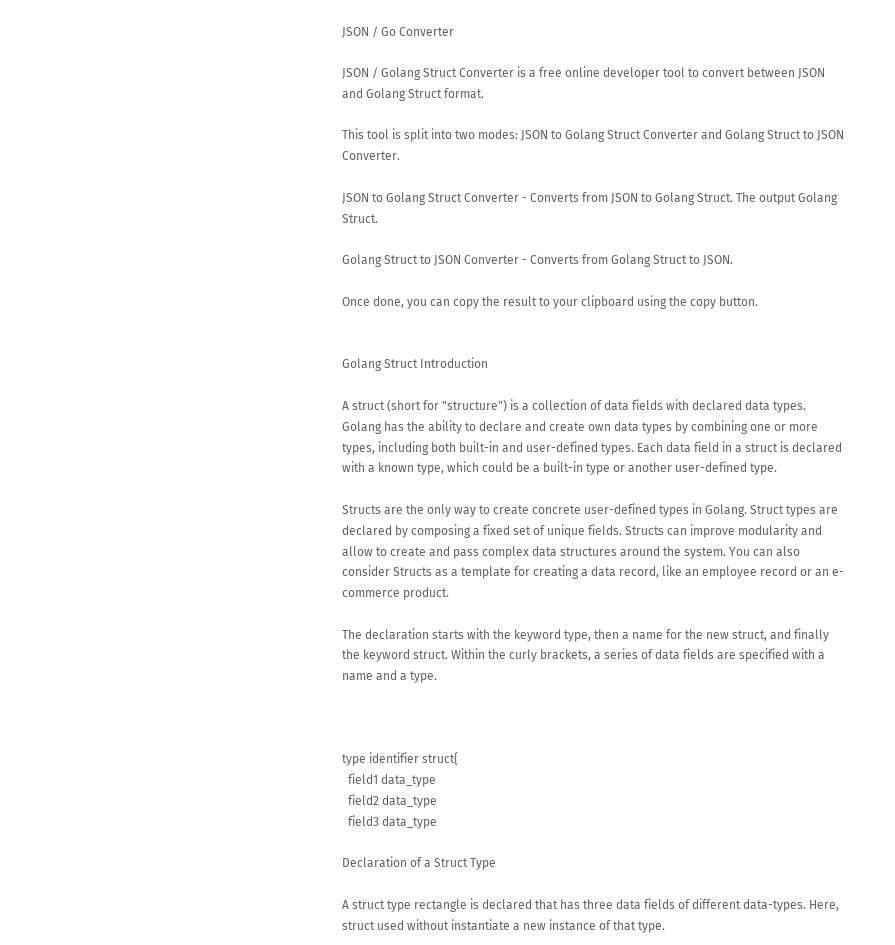JSON / Go Converter

JSON / Golang Struct Converter is a free online developer tool to convert between JSON and Golang Struct format.

This tool is split into two modes: JSON to Golang Struct Converter and Golang Struct to JSON Converter.

JSON to Golang Struct Converter - Converts from JSON to Golang Struct. The output Golang Struct.

Golang Struct to JSON Converter - Converts from Golang Struct to JSON.

Once done, you can copy the result to your clipboard using the copy button.


Golang Struct Introduction

A struct (short for "structure") is a collection of data fields with declared data types. Golang has the ability to declare and create own data types by combining one or more types, including both built-in and user-defined types. Each data field in a struct is declared with a known type, which could be a built-in type or another user-defined type.

Structs are the only way to create concrete user-defined types in Golang. Struct types are declared by composing a fixed set of unique fields. Structs can improve modularity and allow to create and pass complex data structures around the system. You can also consider Structs as a template for creating a data record, like an employee record or an e-commerce product.

The declaration starts with the keyword type, then a name for the new struct, and finally the keyword struct. Within the curly brackets, a series of data fields are specified with a name and a type.



type identifier struct{
  field1 data_type
  field2 data_type
  field3 data_type

Declaration of a Struct Type

A struct type rectangle is declared that has three data fields of different data-types. Here, struct used without instantiate a new instance of that type.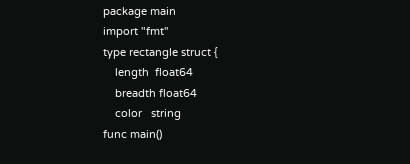package main
import "fmt"
type rectangle struct {
    length  float64
    breadth float64
    color   string
func main()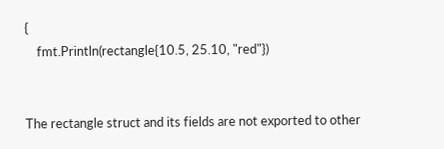{
    fmt.Println(rectangle{10.5, 25.10, "red"})


The rectangle struct and its fields are not exported to other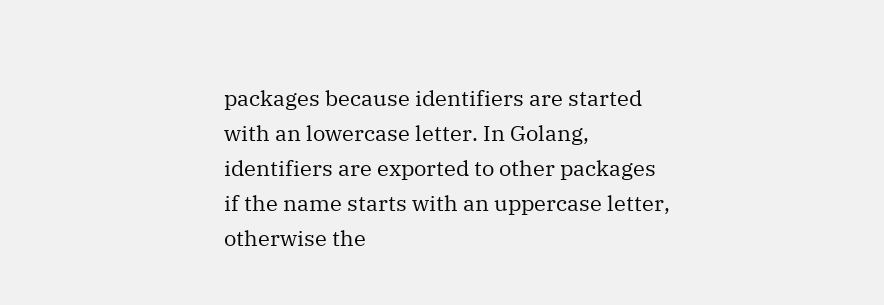packages because identifiers are started with an lowercase letter. In Golang, identifiers are exported to other packages if the name starts with an uppercase letter, otherwise the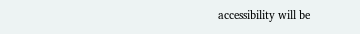accessibility will be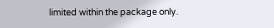limited within the package only.